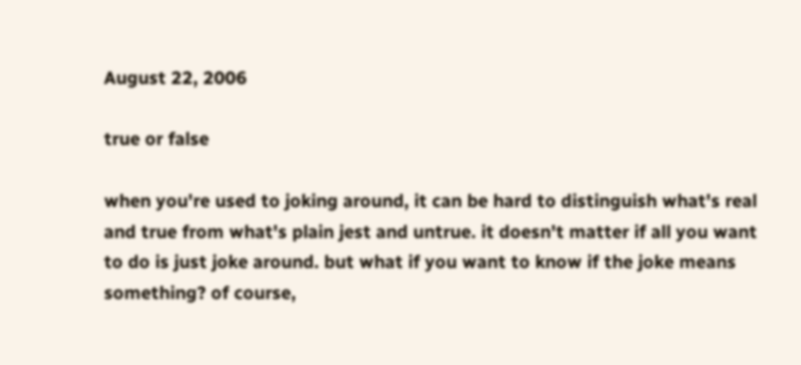August 22, 2006

true or false

when you're used to joking around, it can be hard to distinguish what's real and true from what's plain jest and untrue. it doesn't matter if all you want to do is just joke around. but what if you want to know if the joke means something? of course,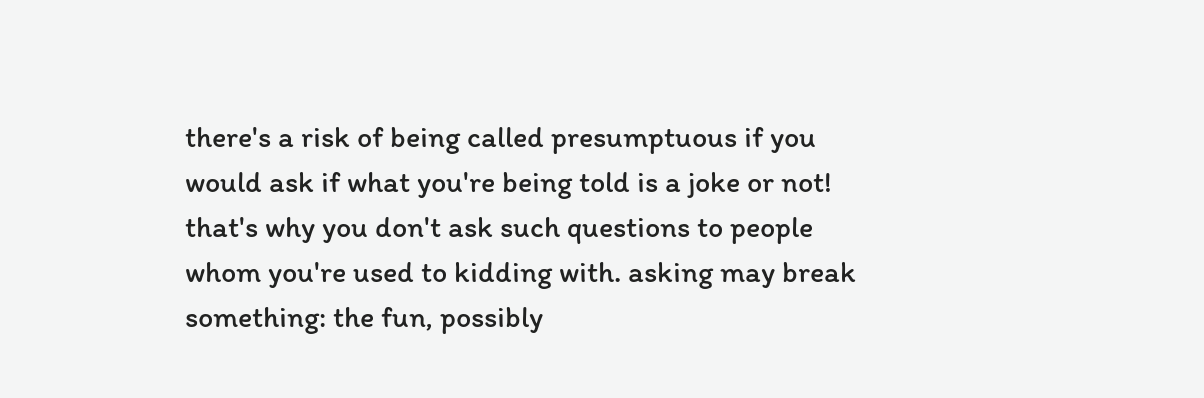there's a risk of being called presumptuous if you would ask if what you're being told is a joke or not! that's why you don't ask such questions to people whom you're used to kidding with. asking may break something: the fun, possibly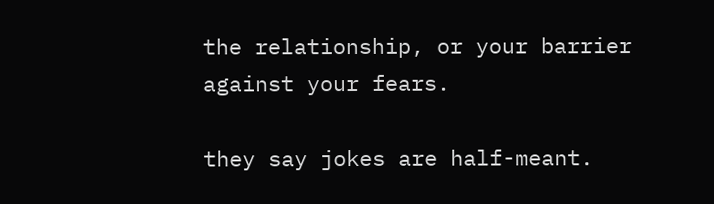the relationship, or your barrier against your fears.

they say jokes are half-meant.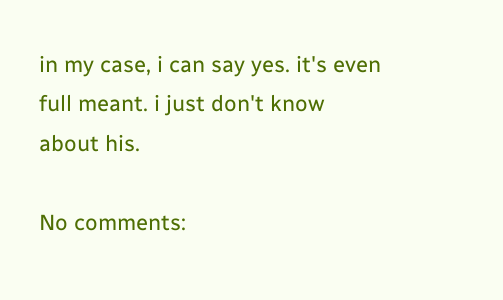in my case, i can say yes. it's even full meant. i just don't know about his.

No comments: